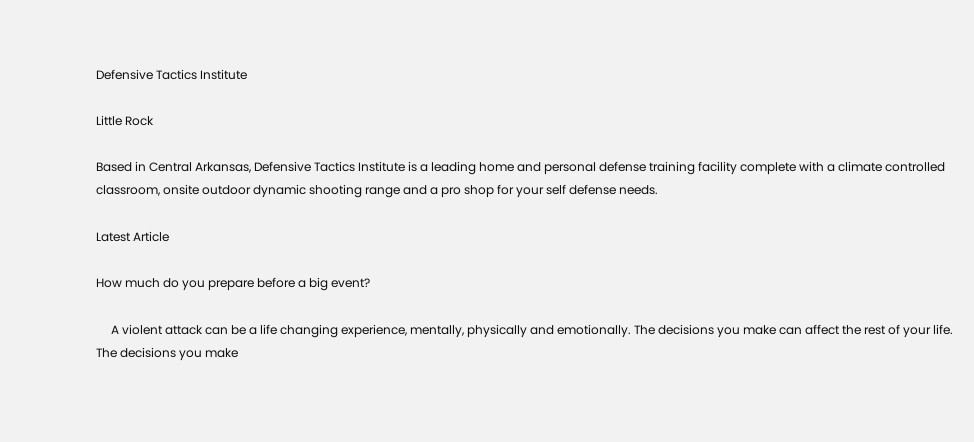Defensive Tactics Institute

Little Rock

Based in Central Arkansas, Defensive Tactics Institute is a leading home and personal defense training facility complete with a climate controlled classroom, onsite outdoor dynamic shooting range and a pro shop for your self defense needs.

Latest Article

How much do you prepare before a big event?

     A violent attack can be a life changing experience, mentally, physically and emotionally. The decisions you make can affect the rest of your life. The decisions you make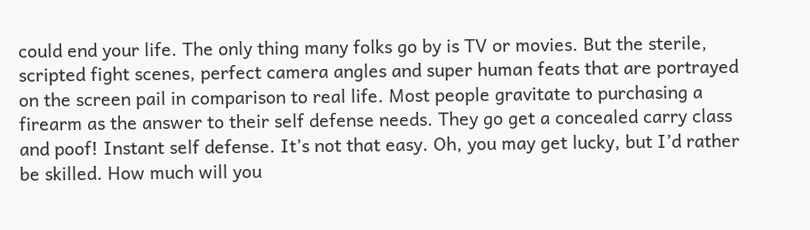could end your life. The only thing many folks go by is TV or movies. But the sterile, scripted fight scenes, perfect camera angles and super human feats that are portrayed on the screen pail in comparison to real life. Most people gravitate to purchasing a firearm as the answer to their self defense needs. They go get a concealed carry class and poof! Instant self defense. It’s not that easy. Oh, you may get lucky, but I’d rather be skilled. How much will you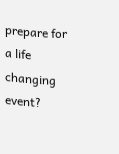prepare for a life changing  event?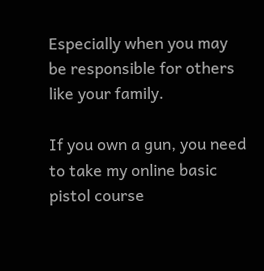Especially when you may be responsible for others like your family.

If you own a gun, you need to take my online basic pistol course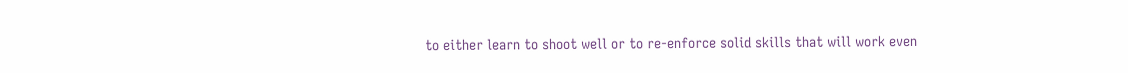to either learn to shoot well or to re-enforce solid skills that will work even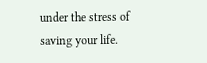under the stress of saving your life.